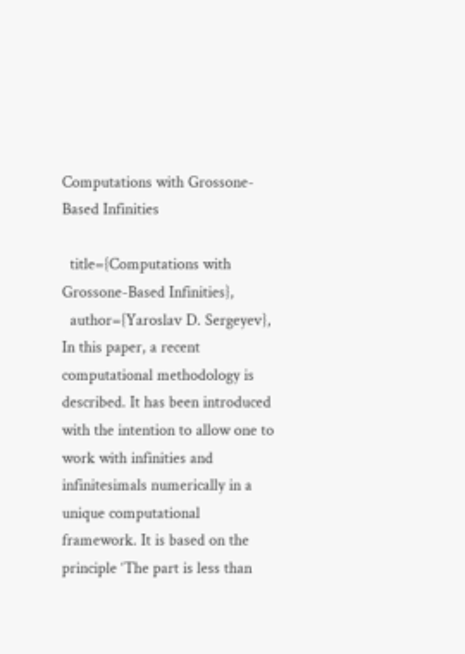Computations with Grossone-Based Infinities

  title={Computations with Grossone-Based Infinities},
  author={Yaroslav D. Sergeyev},
In this paper, a recent computational methodology is described. It has been introduced with the intention to allow one to work with infinities and infinitesimals numerically in a unique computational framework. It is based on the principle ‘The part is less than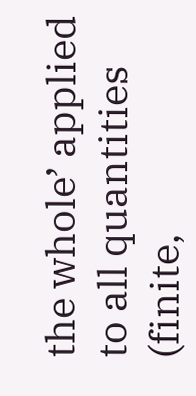the whole’ applied to all quantities (finite,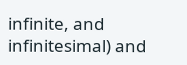infinite, and infinitesimal) and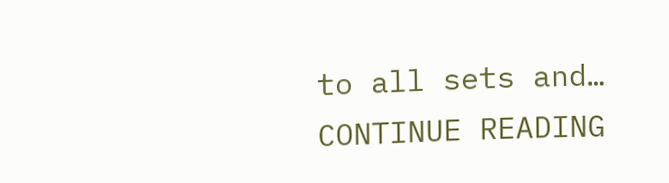to all sets and… CONTINUE READING